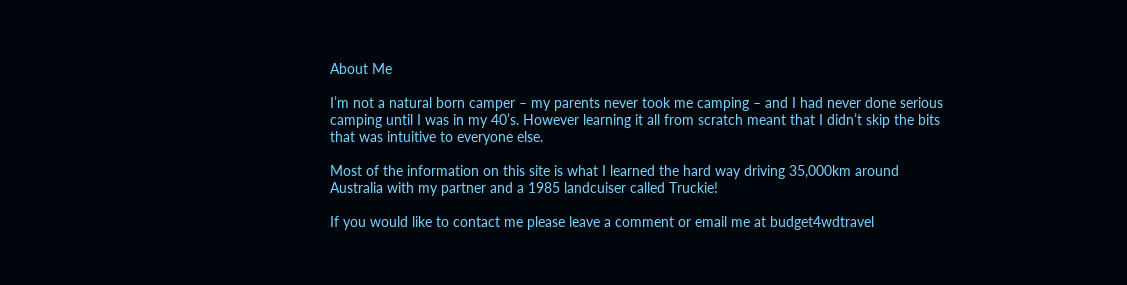About Me

I’m not a natural born camper – my parents never took me camping – and I had never done serious camping until I was in my 40’s. However learning it all from scratch meant that I didn’t skip the bits that was intuitive to everyone else.

Most of the information on this site is what I learned the hard way driving 35,000km around Australia with my partner and a 1985 landcuiser called Truckie!

If you would like to contact me please leave a comment or email me at budget4wdtravel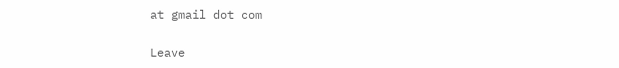at gmail dot com

Leave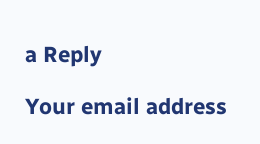a Reply

Your email address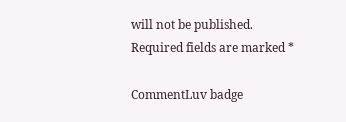will not be published. Required fields are marked *

CommentLuv badge